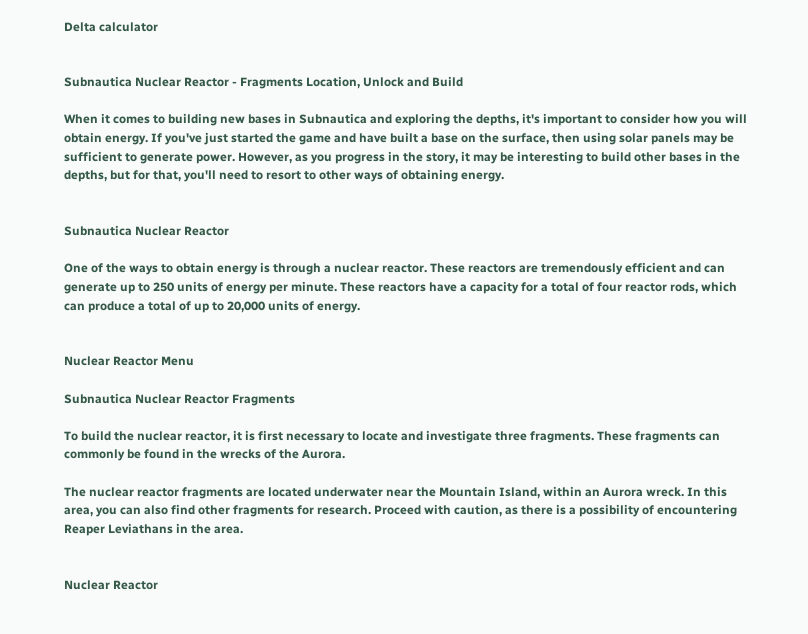Delta calculator


Subnautica Nuclear Reactor - Fragments Location, Unlock and Build

When it comes to building new bases in Subnautica and exploring the depths, it's important to consider how you will obtain energy. If you've just started the game and have built a base on the surface, then using solar panels may be sufficient to generate power. However, as you progress in the story, it may be interesting to build other bases in the depths, but for that, you'll need to resort to other ways of obtaining energy.


Subnautica Nuclear Reactor

One of the ways to obtain energy is through a nuclear reactor. These reactors are tremendously efficient and can generate up to 250 units of energy per minute. These reactors have a capacity for a total of four reactor rods, which can produce a total of up to 20,000 units of energy.


Nuclear Reactor Menu

Subnautica Nuclear Reactor Fragments

To build the nuclear reactor, it is first necessary to locate and investigate three fragments. These fragments can commonly be found in the wrecks of the Aurora.

The nuclear reactor fragments are located underwater near the Mountain Island, within an Aurora wreck. In this area, you can also find other fragments for research. Proceed with caution, as there is a possibility of encountering Reaper Leviathans in the area.


Nuclear Reactor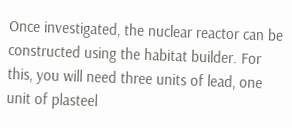Once investigated, the nuclear reactor can be constructed using the habitat builder. For this, you will need three units of lead, one unit of plasteel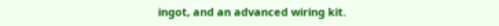ingot, and an advanced wiring kit.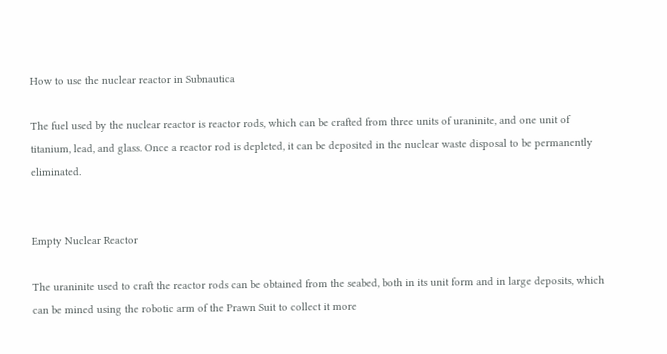How to use the nuclear reactor in Subnautica

The fuel used by the nuclear reactor is reactor rods, which can be crafted from three units of uraninite, and one unit of titanium, lead, and glass. Once a reactor rod is depleted, it can be deposited in the nuclear waste disposal to be permanently eliminated.


Empty Nuclear Reactor

The uraninite used to craft the reactor rods can be obtained from the seabed, both in its unit form and in large deposits, which can be mined using the robotic arm of the Prawn Suit to collect it more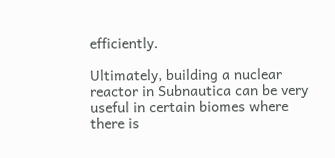efficiently.

Ultimately, building a nuclear reactor in Subnautica can be very useful in certain biomes where there is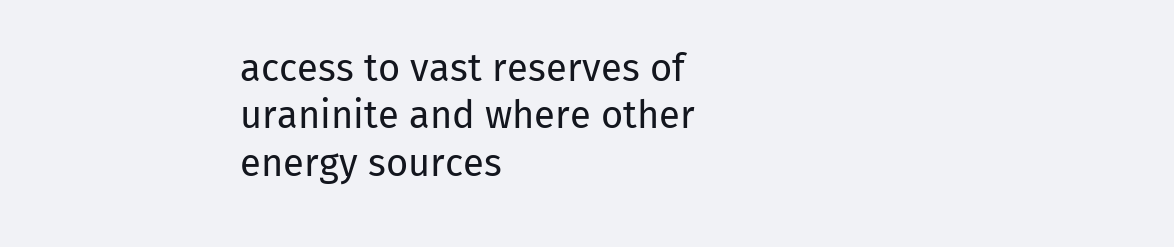access to vast reserves of uraninite and where other energy sources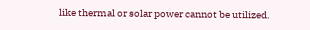like thermal or solar power cannot be utilized.